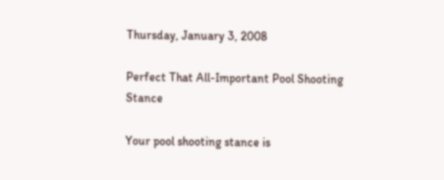Thursday, January 3, 2008

Perfect That All-Important Pool Shooting Stance

Your pool shooting stance is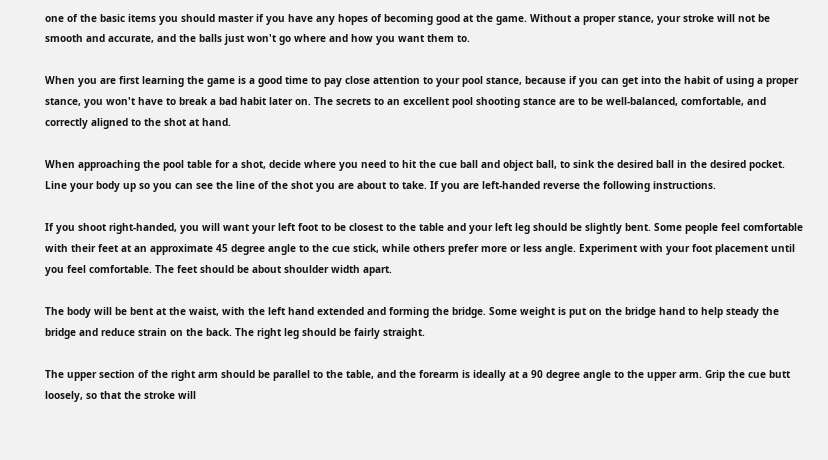one of the basic items you should master if you have any hopes of becoming good at the game. Without a proper stance, your stroke will not be smooth and accurate, and the balls just won't go where and how you want them to.

When you are first learning the game is a good time to pay close attention to your pool stance, because if you can get into the habit of using a proper stance, you won't have to break a bad habit later on. The secrets to an excellent pool shooting stance are to be well-balanced, comfortable, and correctly aligned to the shot at hand.

When approaching the pool table for a shot, decide where you need to hit the cue ball and object ball, to sink the desired ball in the desired pocket. Line your body up so you can see the line of the shot you are about to take. If you are left-handed reverse the following instructions.

If you shoot right-handed, you will want your left foot to be closest to the table and your left leg should be slightly bent. Some people feel comfortable with their feet at an approximate 45 degree angle to the cue stick, while others prefer more or less angle. Experiment with your foot placement until you feel comfortable. The feet should be about shoulder width apart.

The body will be bent at the waist, with the left hand extended and forming the bridge. Some weight is put on the bridge hand to help steady the bridge and reduce strain on the back. The right leg should be fairly straight.

The upper section of the right arm should be parallel to the table, and the forearm is ideally at a 90 degree angle to the upper arm. Grip the cue butt loosely, so that the stroke will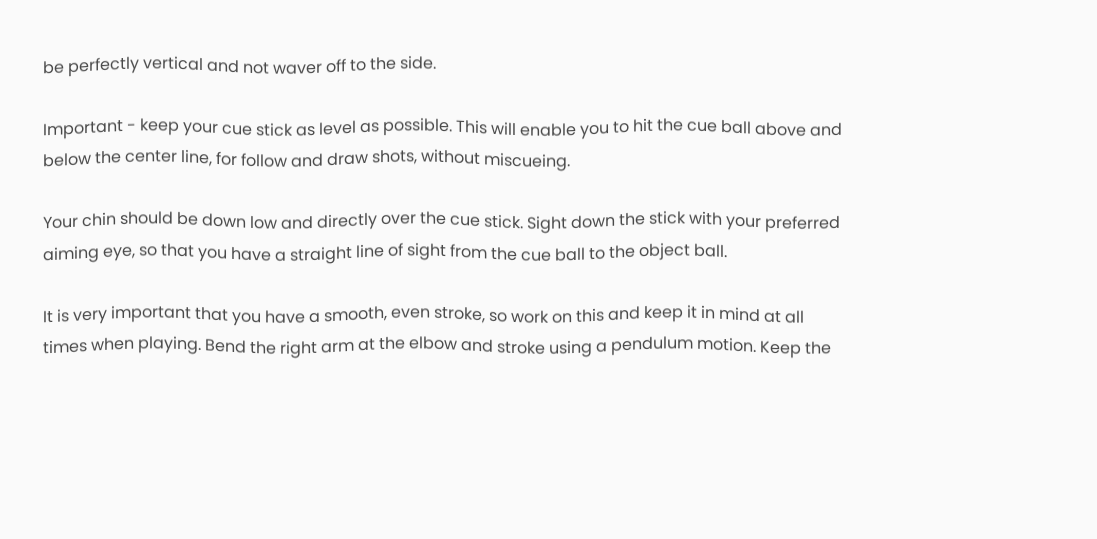be perfectly vertical and not waver off to the side.

Important - keep your cue stick as level as possible. This will enable you to hit the cue ball above and below the center line, for follow and draw shots, without miscueing.

Your chin should be down low and directly over the cue stick. Sight down the stick with your preferred aiming eye, so that you have a straight line of sight from the cue ball to the object ball.

It is very important that you have a smooth, even stroke, so work on this and keep it in mind at all times when playing. Bend the right arm at the elbow and stroke using a pendulum motion. Keep the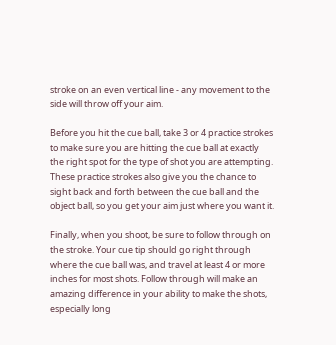stroke on an even vertical line - any movement to the side will throw off your aim.

Before you hit the cue ball, take 3 or 4 practice strokes to make sure you are hitting the cue ball at exactly the right spot for the type of shot you are attempting. These practice strokes also give you the chance to sight back and forth between the cue ball and the object ball, so you get your aim just where you want it.

Finally, when you shoot, be sure to follow through on the stroke. Your cue tip should go right through where the cue ball was, and travel at least 4 or more inches for most shots. Follow through will make an amazing difference in your ability to make the shots, especially long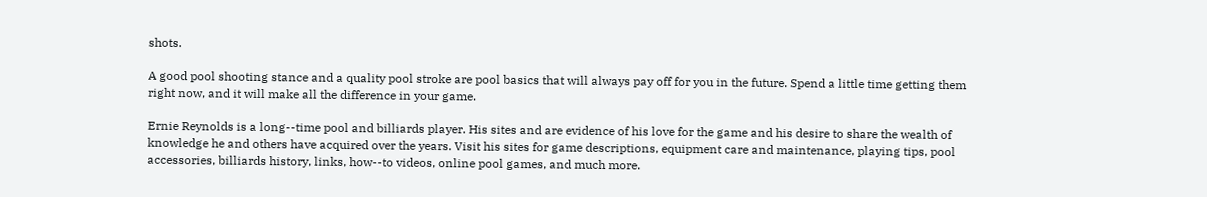shots.

A good pool shooting stance and a quality pool stroke are pool basics that will always pay off for you in the future. Spend a little time getting them right now, and it will make all the difference in your game.

Ernie Reynolds is a long--time pool and billiards player. His sites and are evidence of his love for the game and his desire to share the wealth of knowledge he and others have acquired over the years. Visit his sites for game descriptions, equipment care and maintenance, playing tips, pool accessories, billiards history, links, how--to videos, online pool games, and much more.